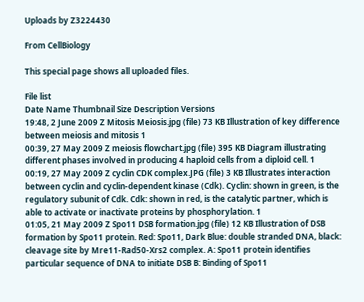Uploads by Z3224430

From CellBiology

This special page shows all uploaded files.

File list
Date Name Thumbnail Size Description Versions
19:48, 2 June 2009 Z Mitosis Meiosis.jpg (file) 73 KB Illustration of key difference between meiosis and mitosis 1
00:39, 27 May 2009 Z meiosis flowchart.jpg (file) 395 KB Diagram illustrating different phases involved in producing 4 haploid cells from a diploid cell. 1
00:19, 27 May 2009 Z cyclin CDK complex.JPG (file) 3 KB Illustrates interaction between cyclin and cyclin-dependent kinase (Cdk). Cyclin: shown in green, is the regulatory subunit of Cdk. Cdk: shown in red, is the catalytic partner, which is able to activate or inactivate proteins by phosphorylation. 1
01:05, 21 May 2009 Z Spo11 DSB formation.jpg (file) 12 KB Illustration of DSB formation by Spo11 protein. Red: Spo11, Dark Blue: double stranded DNA, black: cleavage site by Mre11-Rad50-Xrs2 complex. A: Spo11 protein identifies particular sequence of DNA to initiate DSB B: Binding of Spo11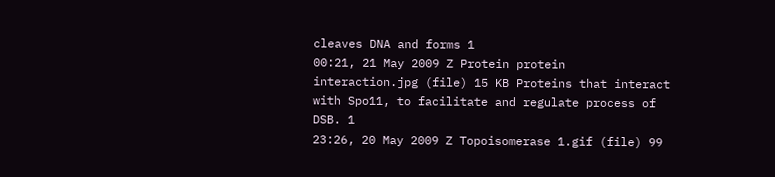cleaves DNA and forms 1
00:21, 21 May 2009 Z Protein protein interaction.jpg (file) 15 KB Proteins that interact with Spo11, to facilitate and regulate process of DSB. 1
23:26, 20 May 2009 Z Topoisomerase 1.gif (file) 99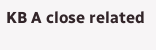KB A close related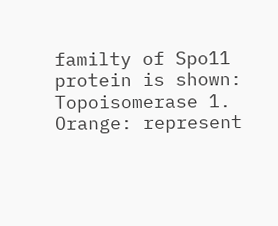familty of Spo11 protein is shown: Topoisomerase 1. Orange: represent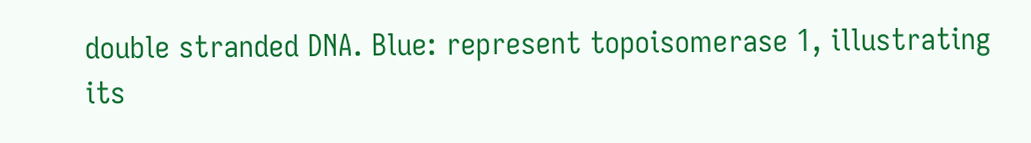double stranded DNA. Blue: represent topoisomerase 1, illustrating its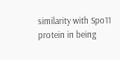similarity with Spo11 protein in being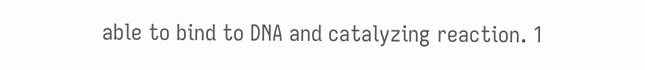able to bind to DNA and catalyzing reaction. 1